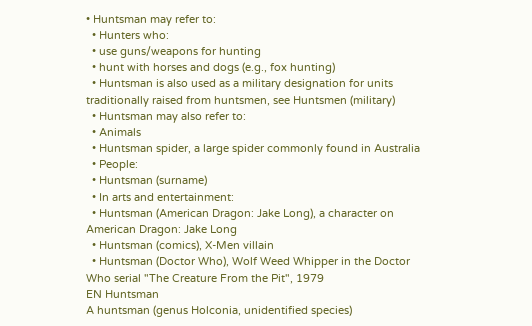• Huntsman may refer to:
  • Hunters who:
  • use guns/weapons for hunting
  • hunt with horses and dogs (e.g., fox hunting)
  • Huntsman is also used as a military designation for units traditionally raised from huntsmen, see Huntsmen (military)
  • Huntsman may also refer to:
  • Animals
  • Huntsman spider, a large spider commonly found in Australia
  • People:
  • Huntsman (surname)
  • In arts and entertainment:
  • Huntsman (American Dragon: Jake Long), a character on American Dragon: Jake Long
  • Huntsman (comics), X-Men villain
  • Huntsman (Doctor Who), Wolf Weed Whipper in the Doctor Who serial "The Creature From the Pit", 1979
EN Huntsman
A huntsman (genus Holconia, unidentified species)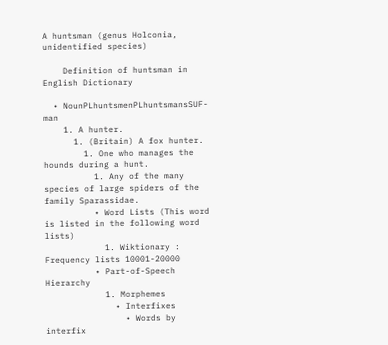A huntsman (genus Holconia, unidentified species)

    Definition of huntsman in English Dictionary

  • NounPLhuntsmenPLhuntsmansSUF-man
    1. A hunter.
      1. (Britain) A fox hunter.
        1. One who manages the hounds during a hunt.
          1. Any of the many species of large spiders of the family Sparassidae.
          • Word Lists (This word is listed in the following word lists)
            1. Wiktionary : Frequency lists 10001-20000
          • Part-of-Speech Hierarchy
            1. Morphemes
              • Interfixes
                • Words by interfix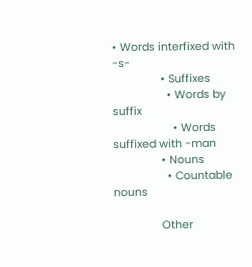• Words interfixed with -s-
                • Suffixes
                  • Words by suffix
                    • Words suffixed with -man
                • Nouns
                  • Countable nouns

                Other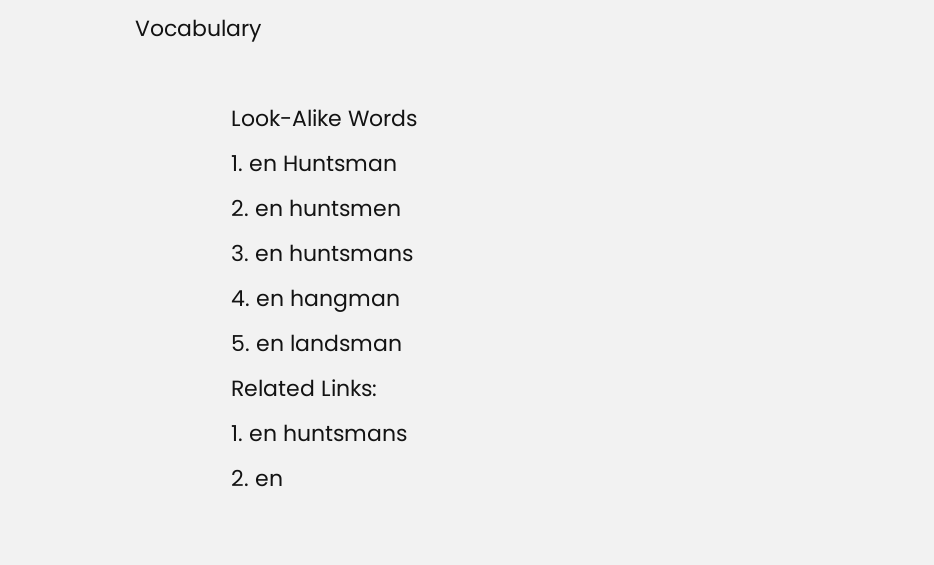Vocabulary

                Look-Alike Words
                1. en Huntsman
                2. en huntsmen
                3. en huntsmans
                4. en hangman
                5. en landsman
                Related Links:
                1. en huntsmans
                2. en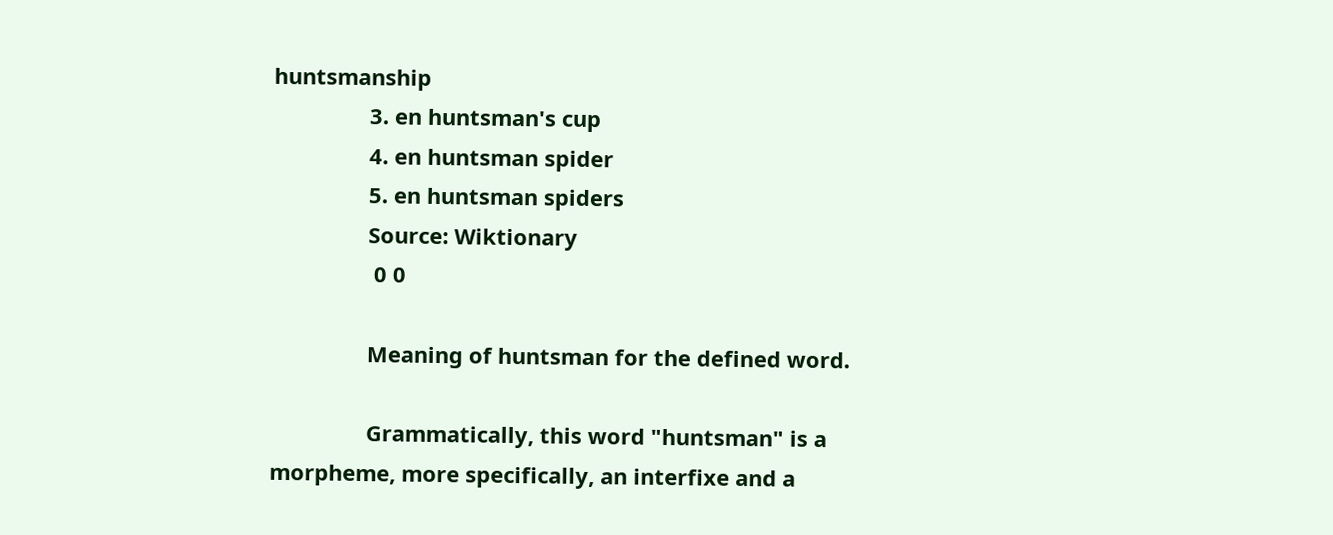huntsmanship
                3. en huntsman's cup
                4. en huntsman spider
                5. en huntsman spiders
                Source: Wiktionary
                 0 0

                Meaning of huntsman for the defined word.

                Grammatically, this word "huntsman" is a morpheme, more specifically, an interfixe and a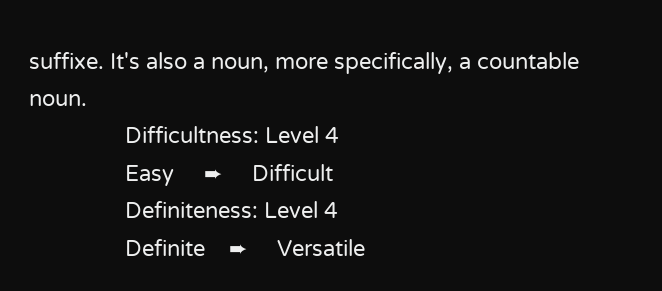suffixe. It's also a noun, more specifically, a countable noun.
                Difficultness: Level 4
                Easy     ➨     Difficult
                Definiteness: Level 4
                Definite    ➨     Versatile